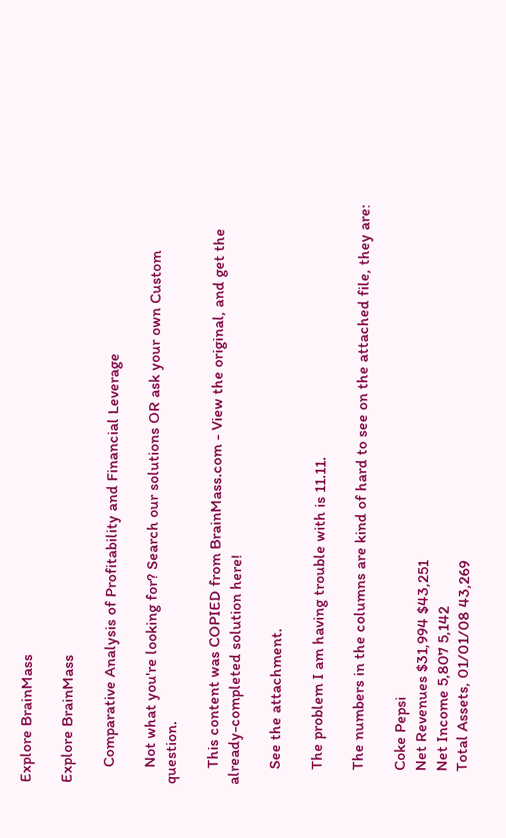Explore BrainMass

Explore BrainMass

    Comparative Analysis of Profitability and Financial Leverage

    Not what you're looking for? Search our solutions OR ask your own Custom question.

    This content was COPIED from BrainMass.com - View the original, and get the already-completed solution here!

    See the attachment.

    The problem I am having trouble with is 11.11.

    The numbers in the columns are kind of hard to see on the attached file, they are:

    Coke Pepsi
    Net Revenues $31,994 $43,251
    Net Income 5,807 5,142
    Total Assets, 01/01/08 43,269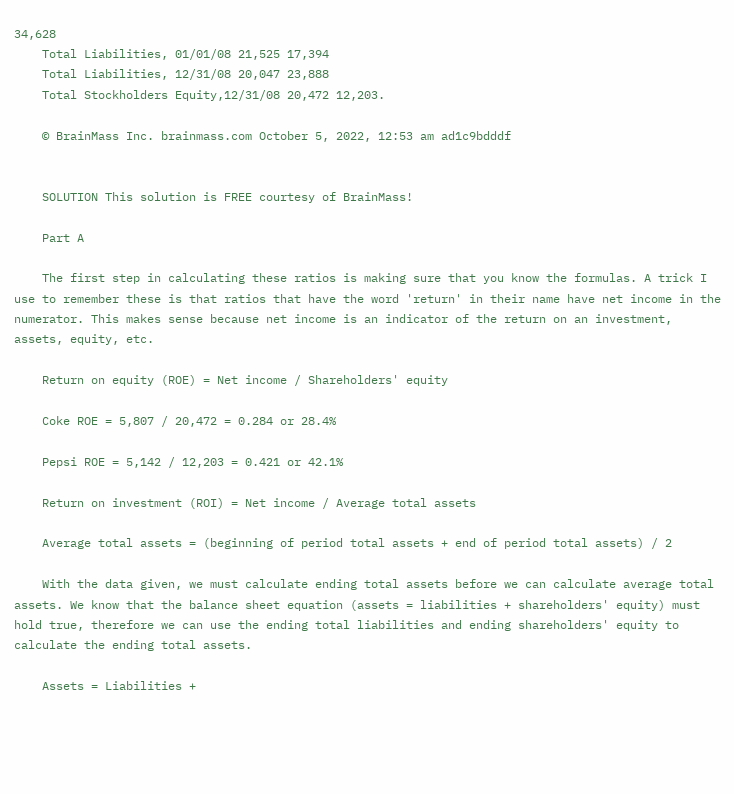34,628
    Total Liabilities, 01/01/08 21,525 17,394
    Total Liabilities, 12/31/08 20,047 23,888
    Total Stockholders Equity,12/31/08 20,472 12,203.

    © BrainMass Inc. brainmass.com October 5, 2022, 12:53 am ad1c9bdddf


    SOLUTION This solution is FREE courtesy of BrainMass!

    Part A

    The first step in calculating these ratios is making sure that you know the formulas. A trick I use to remember these is that ratios that have the word 'return' in their name have net income in the numerator. This makes sense because net income is an indicator of the return on an investment, assets, equity, etc.

    Return on equity (ROE) = Net income / Shareholders' equity

    Coke ROE = 5,807 / 20,472 = 0.284 or 28.4%

    Pepsi ROE = 5,142 / 12,203 = 0.421 or 42.1%

    Return on investment (ROI) = Net income / Average total assets

    Average total assets = (beginning of period total assets + end of period total assets) / 2

    With the data given, we must calculate ending total assets before we can calculate average total assets. We know that the balance sheet equation (assets = liabilities + shareholders' equity) must hold true, therefore we can use the ending total liabilities and ending shareholders' equity to calculate the ending total assets.

    Assets = Liabilities +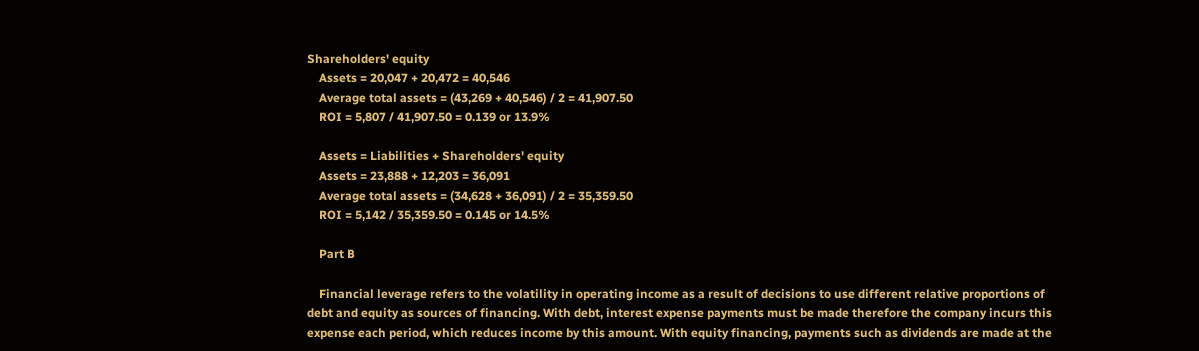Shareholders' equity
    Assets = 20,047 + 20,472 = 40,546
    Average total assets = (43,269 + 40,546) / 2 = 41,907.50
    ROI = 5,807 / 41,907.50 = 0.139 or 13.9%

    Assets = Liabilities + Shareholders' equity
    Assets = 23,888 + 12,203 = 36,091
    Average total assets = (34,628 + 36,091) / 2 = 35,359.50
    ROI = 5,142 / 35,359.50 = 0.145 or 14.5%

    Part B

    Financial leverage refers to the volatility in operating income as a result of decisions to use different relative proportions of debt and equity as sources of financing. With debt, interest expense payments must be made therefore the company incurs this expense each period, which reduces income by this amount. With equity financing, payments such as dividends are made at the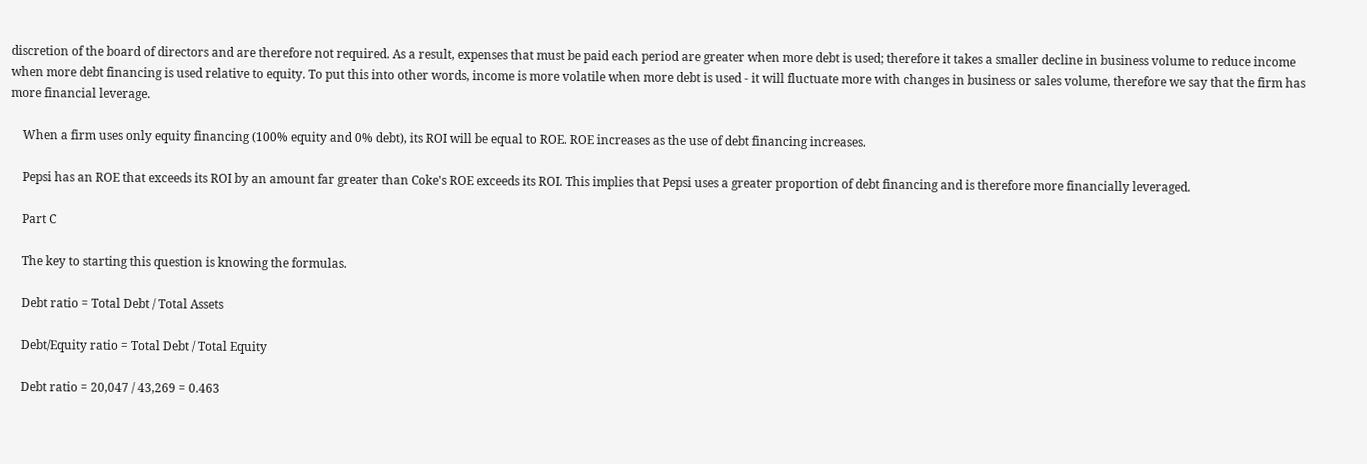discretion of the board of directors and are therefore not required. As a result, expenses that must be paid each period are greater when more debt is used; therefore it takes a smaller decline in business volume to reduce income when more debt financing is used relative to equity. To put this into other words, income is more volatile when more debt is used - it will fluctuate more with changes in business or sales volume, therefore we say that the firm has more financial leverage.

    When a firm uses only equity financing (100% equity and 0% debt), its ROI will be equal to ROE. ROE increases as the use of debt financing increases.

    Pepsi has an ROE that exceeds its ROI by an amount far greater than Coke's ROE exceeds its ROI. This implies that Pepsi uses a greater proportion of debt financing and is therefore more financially leveraged.

    Part C

    The key to starting this question is knowing the formulas.

    Debt ratio = Total Debt / Total Assets

    Debt/Equity ratio = Total Debt / Total Equity

    Debt ratio = 20,047 / 43,269 = 0.463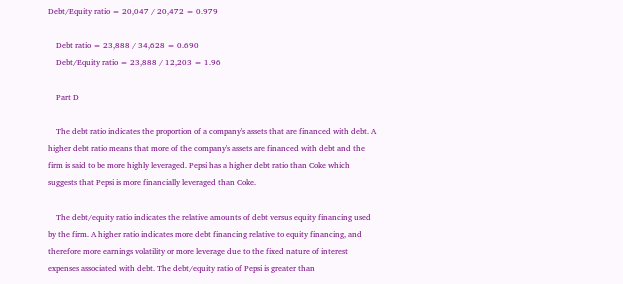Debt/Equity ratio = 20,047 / 20,472 = 0.979

    Debt ratio = 23,888 / 34,628 = 0.690
    Debt/Equity ratio = 23,888 / 12,203 = 1.96

    Part D

    The debt ratio indicates the proportion of a company's assets that are financed with debt. A higher debt ratio means that more of the company's assets are financed with debt and the firm is said to be more highly leveraged. Pepsi has a higher debt ratio than Coke which suggests that Pepsi is more financially leveraged than Coke.

    The debt/equity ratio indicates the relative amounts of debt versus equity financing used by the firm. A higher ratio indicates more debt financing relative to equity financing, and therefore more earnings volatility or more leverage due to the fixed nature of interest expenses associated with debt. The debt/equity ratio of Pepsi is greater than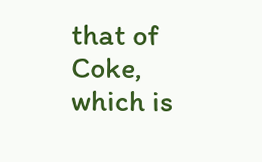that of Coke, which is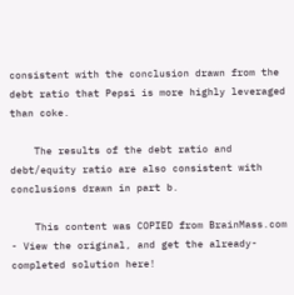consistent with the conclusion drawn from the debt ratio that Pepsi is more highly leveraged than coke.

    The results of the debt ratio and debt/equity ratio are also consistent with conclusions drawn in part b.

    This content was COPIED from BrainMass.com - View the original, and get the already-completed solution here!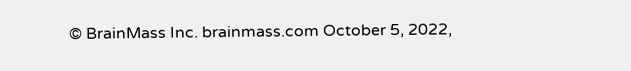© BrainMass Inc. brainmass.com October 5, 2022,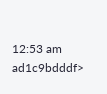12:53 am ad1c9bdddf>